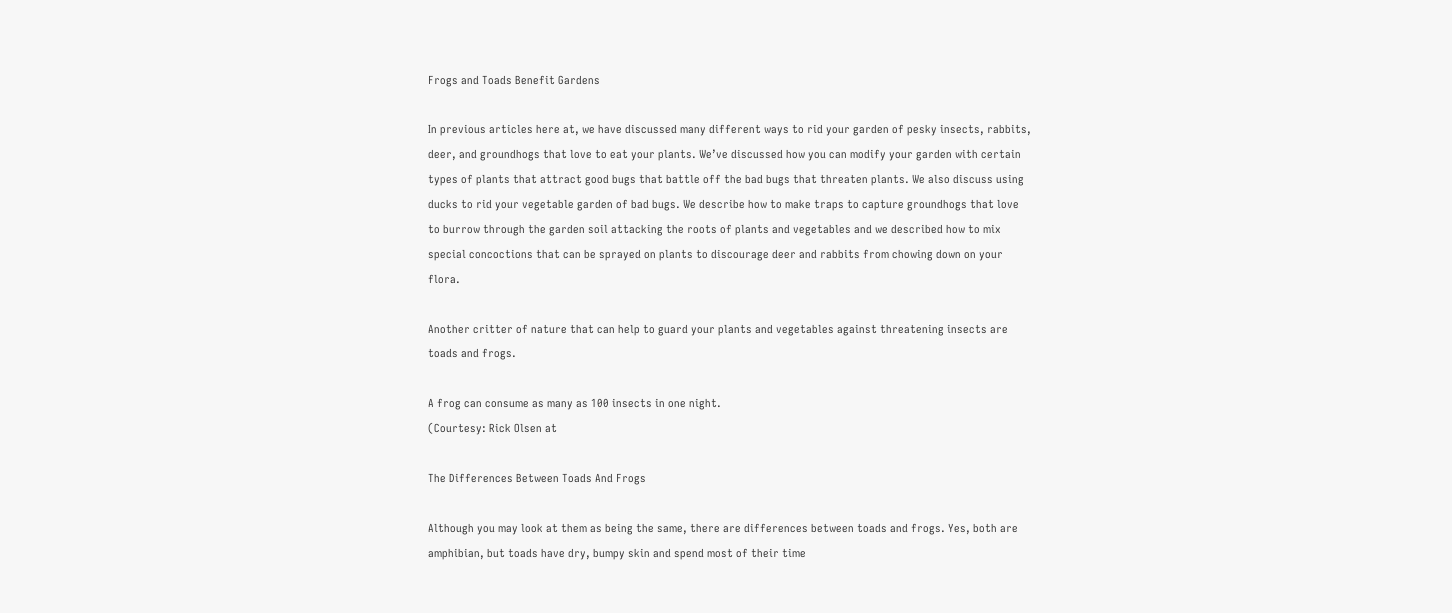Frogs and Toads Benefit Gardens

In previous articles here at, we have discussed many different ways to rid your garden of pesky insects, rabbits, deer, and groundhogs that love to eat your plants. We’ve discussed how you can modify your garden with certain types of plants that attract good bugs that battle off the bad bugs that threaten plants. We also discuss using ducks to rid your vegetable garden of bad bugs. We describe how to make traps to capture groundhogs that love to burrow through the garden soil attacking the roots of plants and vegetables and we described how to mix special concoctions that can be sprayed on plants to discourage deer and rabbits from chowing down on your flora.

Another critter of nature that can help to guard your plants and vegetables against threatening insects are toads and frogs.

A frog can consume as many as 100 insects in one night.
(Courtesy: Rick Olsen at

The Differences Between Toads And Frogs

Although you may look at them as being the same, there are differences between toads and frogs. Yes, both are amphibian, but toads have dry, bumpy skin and spend most of their time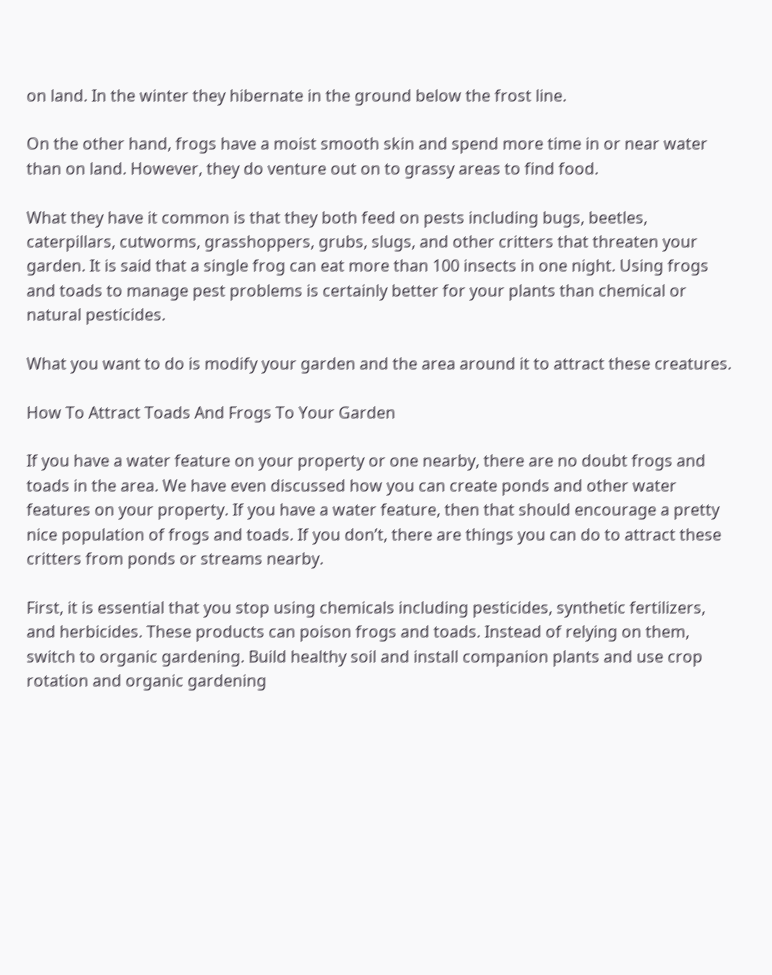on land. In the winter they hibernate in the ground below the frost line.

On the other hand, frogs have a moist smooth skin and spend more time in or near water than on land. However, they do venture out on to grassy areas to find food.

What they have it common is that they both feed on pests including bugs, beetles, caterpillars, cutworms, grasshoppers, grubs, slugs, and other critters that threaten your garden. It is said that a single frog can eat more than 100 insects in one night. Using frogs and toads to manage pest problems is certainly better for your plants than chemical or natural pesticides.

What you want to do is modify your garden and the area around it to attract these creatures.

How To Attract Toads And Frogs To Your Garden

If you have a water feature on your property or one nearby, there are no doubt frogs and toads in the area. We have even discussed how you can create ponds and other water features on your property. If you have a water feature, then that should encourage a pretty nice population of frogs and toads. If you don’t, there are things you can do to attract these critters from ponds or streams nearby.

First, it is essential that you stop using chemicals including pesticides, synthetic fertilizers, and herbicides. These products can poison frogs and toads. Instead of relying on them, switch to organic gardening. Build healthy soil and install companion plants and use crop rotation and organic gardening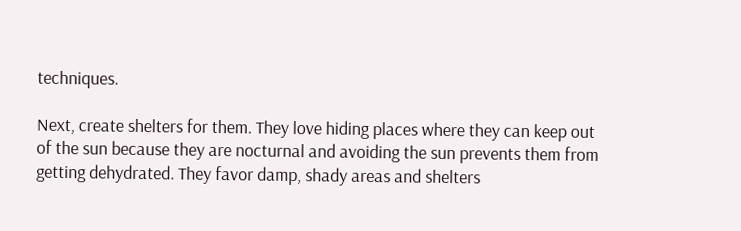techniques.

Next, create shelters for them. They love hiding places where they can keep out of the sun because they are nocturnal and avoiding the sun prevents them from getting dehydrated. They favor damp, shady areas and shelters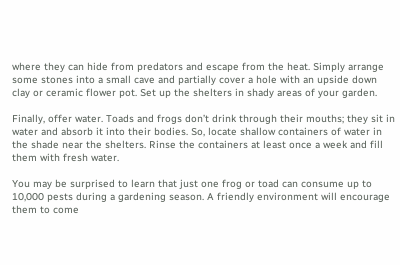where they can hide from predators and escape from the heat. Simply arrange some stones into a small cave and partially cover a hole with an upside down clay or ceramic flower pot. Set up the shelters in shady areas of your garden.

Finally, offer water. Toads and frogs don’t drink through their mouths; they sit in water and absorb it into their bodies. So, locate shallow containers of water in the shade near the shelters. Rinse the containers at least once a week and fill them with fresh water.

You may be surprised to learn that just one frog or toad can consume up to 10,000 pests during a gardening season. A friendly environment will encourage them to come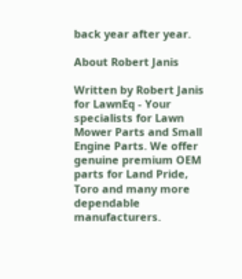back year after year.

About Robert Janis

Written by Robert Janis for LawnEq - Your specialists for Lawn Mower Parts and Small Engine Parts. We offer genuine premium OEM parts for Land Pride, Toro and many more dependable manufacturers.